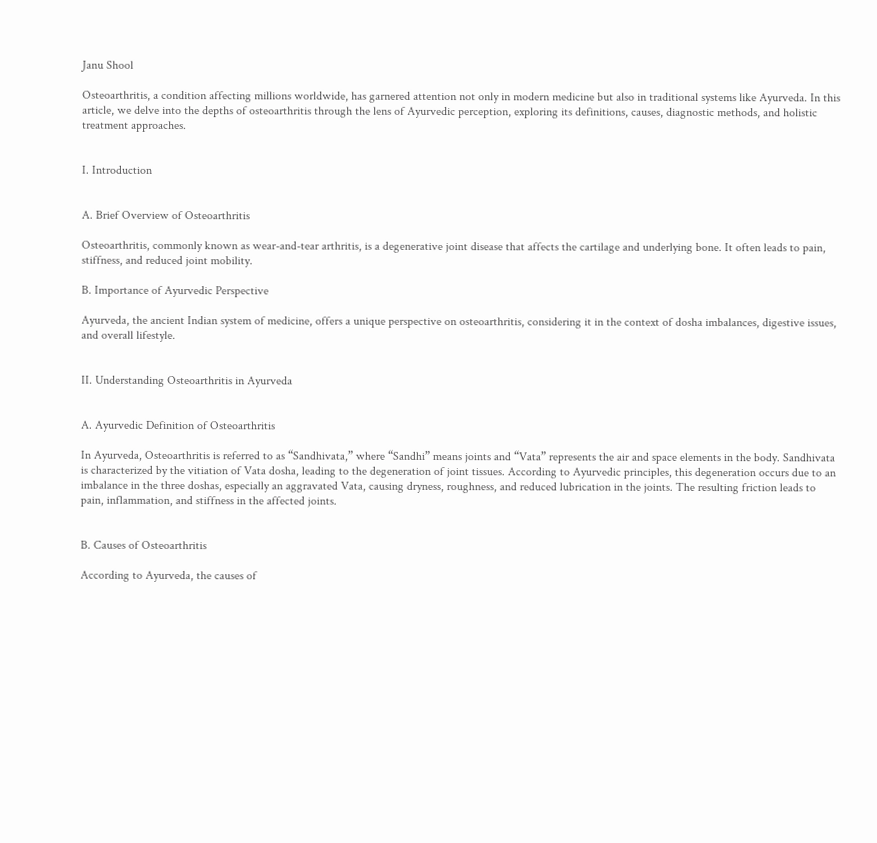Janu Shool

Osteoarthritis, a condition affecting millions worldwide, has garnered attention not only in modern medicine but also in traditional systems like Ayurveda. In this article, we delve into the depths of osteoarthritis through the lens of Ayurvedic perception, exploring its definitions, causes, diagnostic methods, and holistic treatment approaches.


I. Introduction


A. Brief Overview of Osteoarthritis

Osteoarthritis, commonly known as wear-and-tear arthritis, is a degenerative joint disease that affects the cartilage and underlying bone. It often leads to pain, stiffness, and reduced joint mobility.

B. Importance of Ayurvedic Perspective

Ayurveda, the ancient Indian system of medicine, offers a unique perspective on osteoarthritis, considering it in the context of dosha imbalances, digestive issues, and overall lifestyle.


II. Understanding Osteoarthritis in Ayurveda


A. Ayurvedic Definition of Osteoarthritis

In Ayurveda, Osteoarthritis is referred to as “Sandhivata,” where “Sandhi” means joints and “Vata” represents the air and space elements in the body. Sandhivata is characterized by the vitiation of Vata dosha, leading to the degeneration of joint tissues. According to Ayurvedic principles, this degeneration occurs due to an imbalance in the three doshas, especially an aggravated Vata, causing dryness, roughness, and reduced lubrication in the joints. The resulting friction leads to pain, inflammation, and stiffness in the affected joints.


B. Causes of Osteoarthritis

According to Ayurveda, the causes of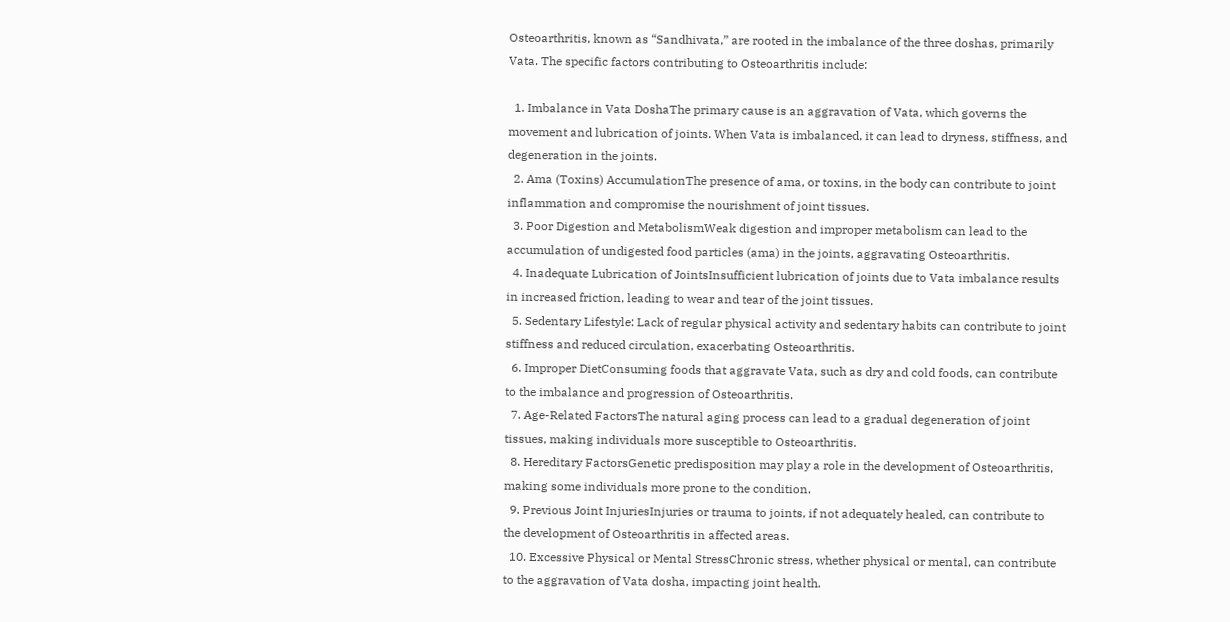Osteoarthritis, known as “Sandhivata,” are rooted in the imbalance of the three doshas, primarily Vata. The specific factors contributing to Osteoarthritis include:

  1. Imbalance in Vata DoshaThe primary cause is an aggravation of Vata, which governs the movement and lubrication of joints. When Vata is imbalanced, it can lead to dryness, stiffness, and degeneration in the joints.
  2. Ama (Toxins) AccumulationThe presence of ama, or toxins, in the body can contribute to joint inflammation and compromise the nourishment of joint tissues.
  3. Poor Digestion and MetabolismWeak digestion and improper metabolism can lead to the accumulation of undigested food particles (ama) in the joints, aggravating Osteoarthritis.
  4. Inadequate Lubrication of JointsInsufficient lubrication of joints due to Vata imbalance results in increased friction, leading to wear and tear of the joint tissues.
  5. Sedentary Lifestyle: Lack of regular physical activity and sedentary habits can contribute to joint stiffness and reduced circulation, exacerbating Osteoarthritis.
  6. Improper DietConsuming foods that aggravate Vata, such as dry and cold foods, can contribute to the imbalance and progression of Osteoarthritis.
  7. Age-Related FactorsThe natural aging process can lead to a gradual degeneration of joint tissues, making individuals more susceptible to Osteoarthritis.
  8. Hereditary FactorsGenetic predisposition may play a role in the development of Osteoarthritis, making some individuals more prone to the condition.
  9. Previous Joint InjuriesInjuries or trauma to joints, if not adequately healed, can contribute to the development of Osteoarthritis in affected areas.
  10. Excessive Physical or Mental StressChronic stress, whether physical or mental, can contribute to the aggravation of Vata dosha, impacting joint health.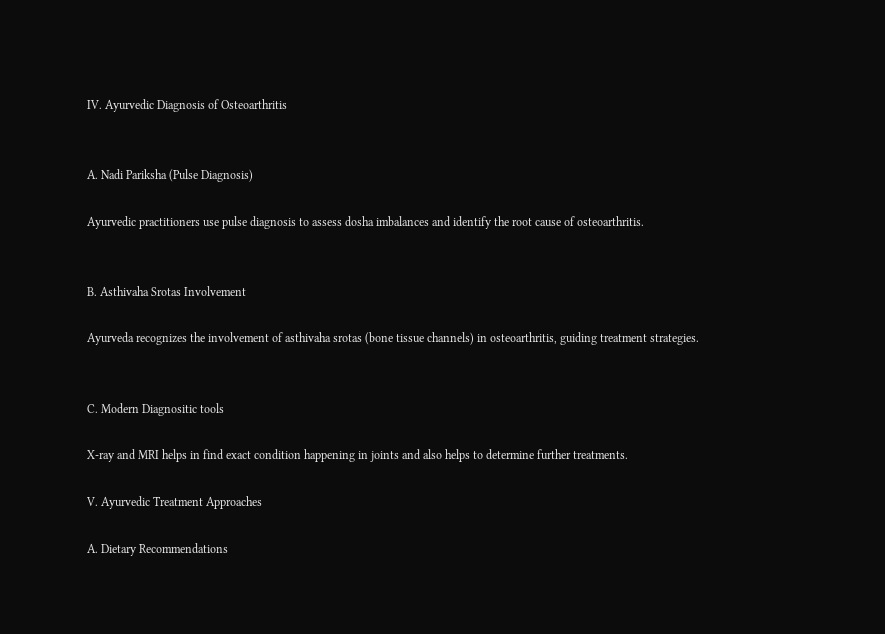IV. Ayurvedic Diagnosis of Osteoarthritis


A. Nadi Pariksha (Pulse Diagnosis)

Ayurvedic practitioners use pulse diagnosis to assess dosha imbalances and identify the root cause of osteoarthritis.


B. Asthivaha Srotas Involvement

Ayurveda recognizes the involvement of asthivaha srotas (bone tissue channels) in osteoarthritis, guiding treatment strategies.


C. Modern Diagnositic tools

X-ray and MRI helps in find exact condition happening in joints and also helps to determine further treatments.

V. Ayurvedic Treatment Approaches

A. Dietary Recommendations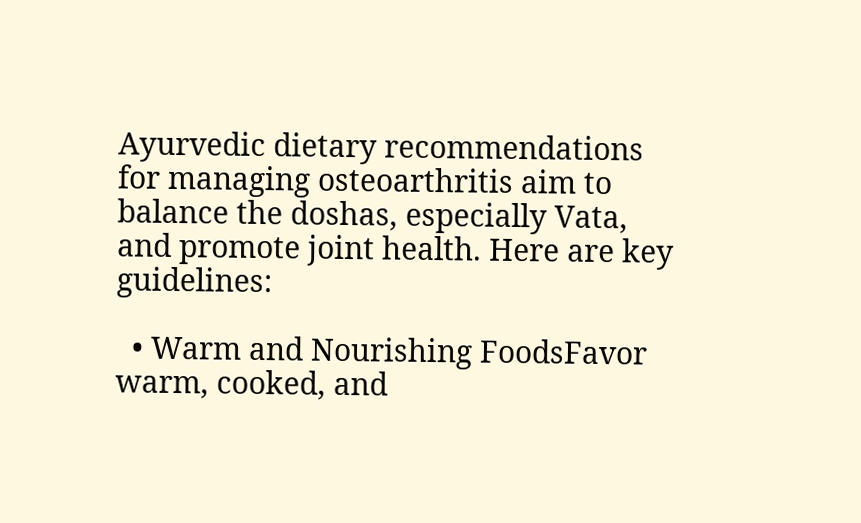Ayurvedic dietary recommendations for managing osteoarthritis aim to balance the doshas, especially Vata, and promote joint health. Here are key guidelines:

  • Warm and Nourishing FoodsFavor warm, cooked, and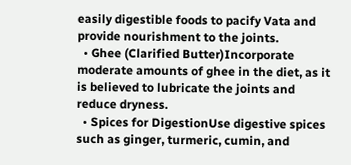easily digestible foods to pacify Vata and provide nourishment to the joints.
  • Ghee (Clarified Butter)Incorporate moderate amounts of ghee in the diet, as it is believed to lubricate the joints and reduce dryness.
  • Spices for DigestionUse digestive spices such as ginger, turmeric, cumin, and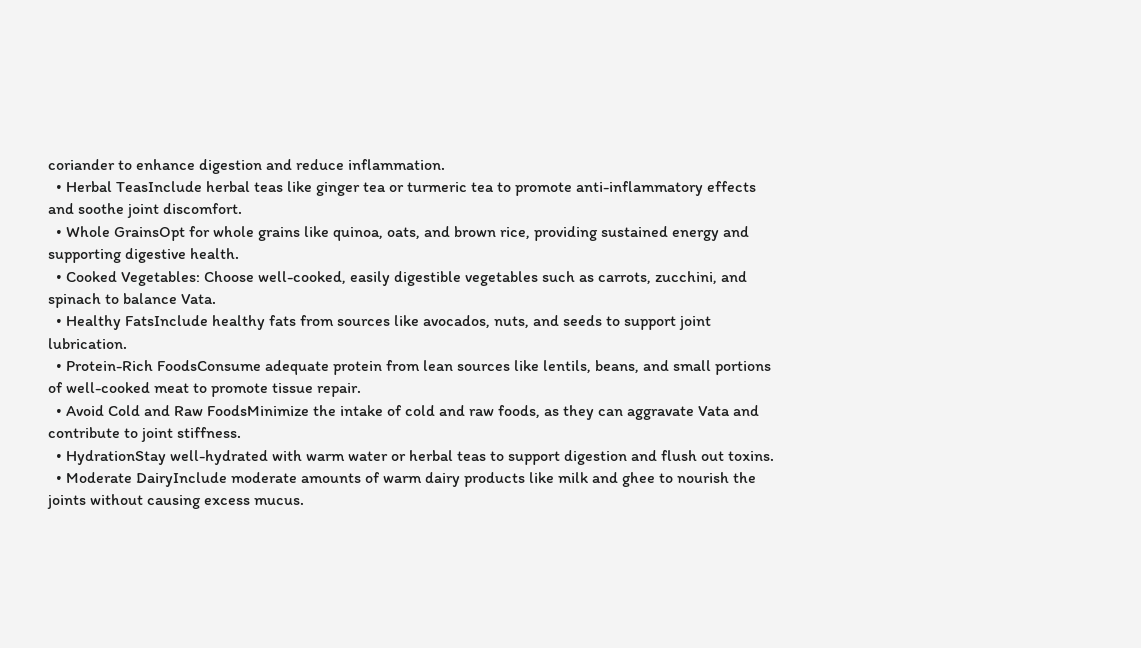coriander to enhance digestion and reduce inflammation.
  • Herbal TeasInclude herbal teas like ginger tea or turmeric tea to promote anti-inflammatory effects and soothe joint discomfort.
  • Whole GrainsOpt for whole grains like quinoa, oats, and brown rice, providing sustained energy and supporting digestive health.
  • Cooked Vegetables: Choose well-cooked, easily digestible vegetables such as carrots, zucchini, and spinach to balance Vata.
  • Healthy FatsInclude healthy fats from sources like avocados, nuts, and seeds to support joint lubrication.
  • Protein-Rich FoodsConsume adequate protein from lean sources like lentils, beans, and small portions of well-cooked meat to promote tissue repair.
  • Avoid Cold and Raw FoodsMinimize the intake of cold and raw foods, as they can aggravate Vata and contribute to joint stiffness.
  • HydrationStay well-hydrated with warm water or herbal teas to support digestion and flush out toxins.
  • Moderate DairyInclude moderate amounts of warm dairy products like milk and ghee to nourish the joints without causing excess mucus.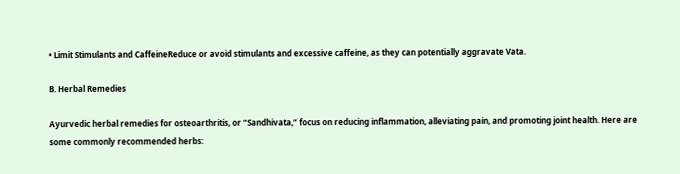• Limit Stimulants and CaffeineReduce or avoid stimulants and excessive caffeine, as they can potentially aggravate Vata.

B. Herbal Remedies

Ayurvedic herbal remedies for osteoarthritis, or “Sandhivata,” focus on reducing inflammation, alleviating pain, and promoting joint health. Here are some commonly recommended herbs: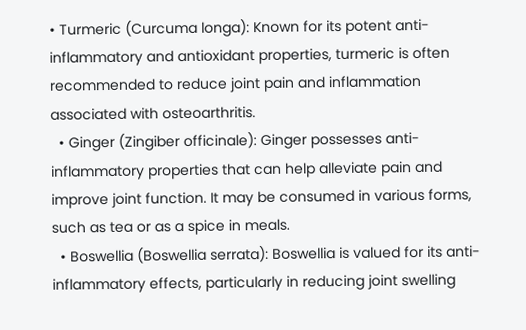• Turmeric (Curcuma longa): Known for its potent anti-inflammatory and antioxidant properties, turmeric is often recommended to reduce joint pain and inflammation associated with osteoarthritis.
  • Ginger (Zingiber officinale): Ginger possesses anti-inflammatory properties that can help alleviate pain and improve joint function. It may be consumed in various forms, such as tea or as a spice in meals.
  • Boswellia (Boswellia serrata): Boswellia is valued for its anti-inflammatory effects, particularly in reducing joint swelling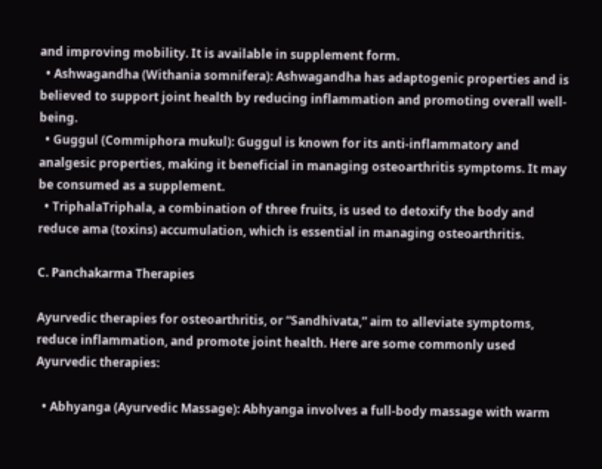and improving mobility. It is available in supplement form.
  • Ashwagandha (Withania somnifera): Ashwagandha has adaptogenic properties and is believed to support joint health by reducing inflammation and promoting overall well-being.
  • Guggul (Commiphora mukul): Guggul is known for its anti-inflammatory and analgesic properties, making it beneficial in managing osteoarthritis symptoms. It may be consumed as a supplement.
  • TriphalaTriphala, a combination of three fruits, is used to detoxify the body and reduce ama (toxins) accumulation, which is essential in managing osteoarthritis.

C. Panchakarma Therapies

Ayurvedic therapies for osteoarthritis, or “Sandhivata,” aim to alleviate symptoms, reduce inflammation, and promote joint health. Here are some commonly used Ayurvedic therapies:

  • Abhyanga (Ayurvedic Massage): Abhyanga involves a full-body massage with warm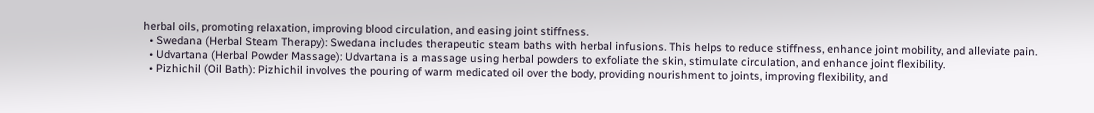herbal oils, promoting relaxation, improving blood circulation, and easing joint stiffness.
  • Swedana (Herbal Steam Therapy): Swedana includes therapeutic steam baths with herbal infusions. This helps to reduce stiffness, enhance joint mobility, and alleviate pain.
  • Udvartana (Herbal Powder Massage): Udvartana is a massage using herbal powders to exfoliate the skin, stimulate circulation, and enhance joint flexibility.
  • Pizhichil (Oil Bath): Pizhichil involves the pouring of warm medicated oil over the body, providing nourishment to joints, improving flexibility, and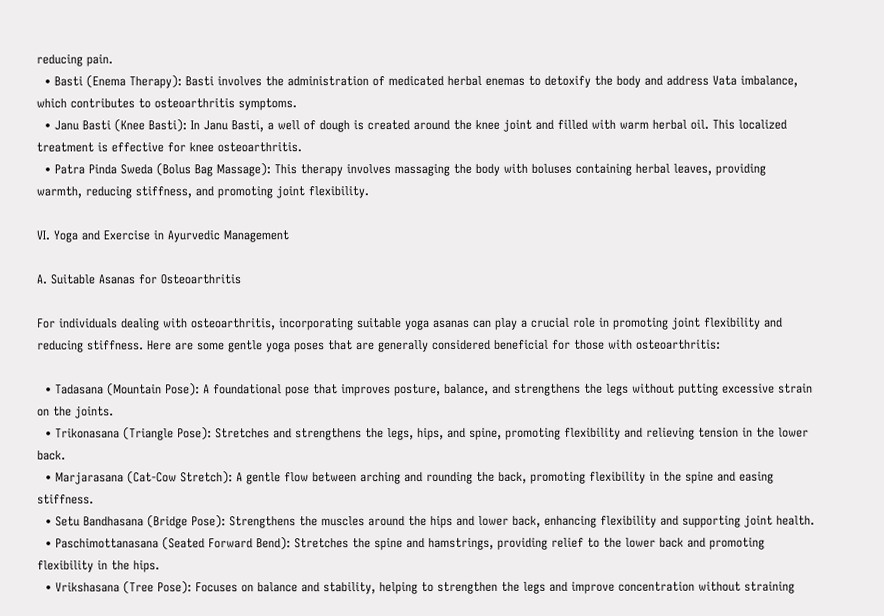reducing pain.
  • Basti (Enema Therapy): Basti involves the administration of medicated herbal enemas to detoxify the body and address Vata imbalance, which contributes to osteoarthritis symptoms.
  • Janu Basti (Knee Basti): In Janu Basti, a well of dough is created around the knee joint and filled with warm herbal oil. This localized treatment is effective for knee osteoarthritis.
  • Patra Pinda Sweda (Bolus Bag Massage): This therapy involves massaging the body with boluses containing herbal leaves, providing warmth, reducing stiffness, and promoting joint flexibility.

VI. Yoga and Exercise in Ayurvedic Management

A. Suitable Asanas for Osteoarthritis

For individuals dealing with osteoarthritis, incorporating suitable yoga asanas can play a crucial role in promoting joint flexibility and reducing stiffness. Here are some gentle yoga poses that are generally considered beneficial for those with osteoarthritis:

  • Tadasana (Mountain Pose): A foundational pose that improves posture, balance, and strengthens the legs without putting excessive strain on the joints.
  • Trikonasana (Triangle Pose): Stretches and strengthens the legs, hips, and spine, promoting flexibility and relieving tension in the lower back.
  • Marjarasana (Cat-Cow Stretch): A gentle flow between arching and rounding the back, promoting flexibility in the spine and easing stiffness.
  • Setu Bandhasana (Bridge Pose): Strengthens the muscles around the hips and lower back, enhancing flexibility and supporting joint health.
  • Paschimottanasana (Seated Forward Bend): Stretches the spine and hamstrings, providing relief to the lower back and promoting flexibility in the hips.
  • Vrikshasana (Tree Pose): Focuses on balance and stability, helping to strengthen the legs and improve concentration without straining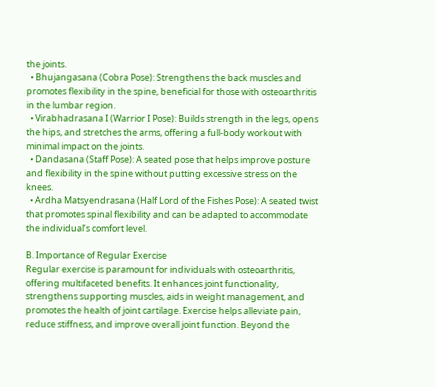the joints.
  • Bhujangasana (Cobra Pose): Strengthens the back muscles and promotes flexibility in the spine, beneficial for those with osteoarthritis in the lumbar region.
  • Virabhadrasana I (Warrior I Pose): Builds strength in the legs, opens the hips, and stretches the arms, offering a full-body workout with minimal impact on the joints.
  • Dandasana (Staff Pose): A seated pose that helps improve posture and flexibility in the spine without putting excessive stress on the knees.
  • Ardha Matsyendrasana (Half Lord of the Fishes Pose): A seated twist that promotes spinal flexibility and can be adapted to accommodate the individual’s comfort level.

B. Importance of Regular Exercise
Regular exercise is paramount for individuals with osteoarthritis, offering multifaceted benefits. It enhances joint functionality, strengthens supporting muscles, aids in weight management, and promotes the health of joint cartilage. Exercise helps alleviate pain, reduce stiffness, and improve overall joint function. Beyond the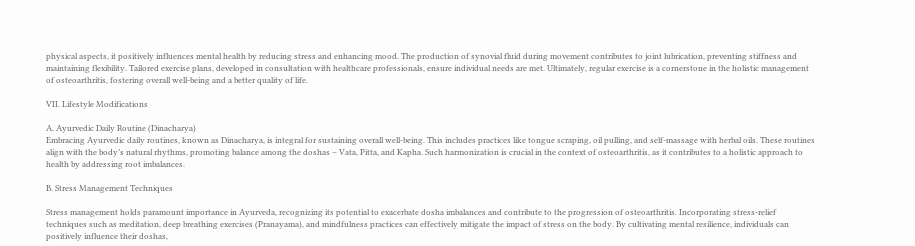physical aspects, it positively influences mental health by reducing stress and enhancing mood. The production of synovial fluid during movement contributes to joint lubrication, preventing stiffness and maintaining flexibility. Tailored exercise plans, developed in consultation with healthcare professionals, ensure individual needs are met. Ultimately, regular exercise is a cornerstone in the holistic management of osteoarthritis, fostering overall well-being and a better quality of life.

VII. Lifestyle Modifications

A. Ayurvedic Daily Routine (Dinacharya)
Embracing Ayurvedic daily routines, known as Dinacharya, is integral for sustaining overall well-being. This includes practices like tongue scraping, oil pulling, and self-massage with herbal oils. These routines align with the body’s natural rhythms, promoting balance among the doshas – Vata, Pitta, and Kapha. Such harmonization is crucial in the context of osteoarthritis, as it contributes to a holistic approach to health by addressing root imbalances.

B. Stress Management Techniques

Stress management holds paramount importance in Ayurveda, recognizing its potential to exacerbate dosha imbalances and contribute to the progression of osteoarthritis. Incorporating stress-relief techniques such as meditation, deep breathing exercises (Pranayama), and mindfulness practices can effectively mitigate the impact of stress on the body. By cultivating mental resilience, individuals can positively influence their doshas,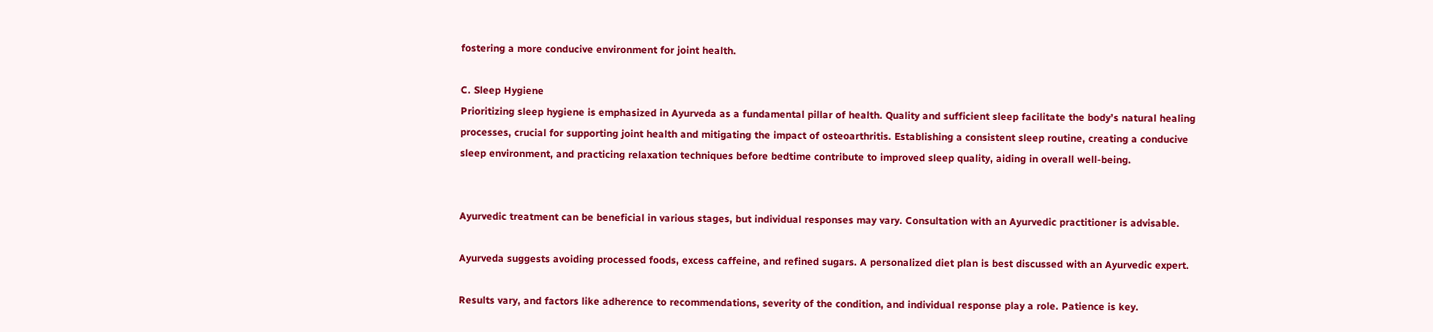fostering a more conducive environment for joint health.

C. Sleep Hygiene
Prioritizing sleep hygiene is emphasized in Ayurveda as a fundamental pillar of health. Quality and sufficient sleep facilitate the body’s natural healing processes, crucial for supporting joint health and mitigating the impact of osteoarthritis. Establishing a consistent sleep routine, creating a conducive sleep environment, and practicing relaxation techniques before bedtime contribute to improved sleep quality, aiding in overall well-being.


Ayurvedic treatment can be beneficial in various stages, but individual responses may vary. Consultation with an Ayurvedic practitioner is advisable.

Ayurveda suggests avoiding processed foods, excess caffeine, and refined sugars. A personalized diet plan is best discussed with an Ayurvedic expert.

Results vary, and factors like adherence to recommendations, severity of the condition, and individual response play a role. Patience is key.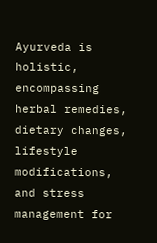Ayurveda is holistic, encompassing herbal remedies, dietary changes, lifestyle modifications, and stress management for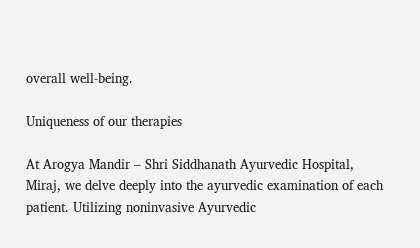overall well-being.

Uniqueness of our therapies

At Arogya Mandir – Shri Siddhanath Ayurvedic Hospital, Miraj, we delve deeply into the ayurvedic examination of each patient. Utilizing noninvasive Ayurvedic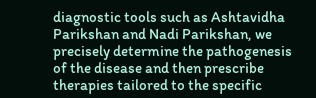diagnostic tools such as Ashtavidha Parikshan and Nadi Parikshan, we precisely determine the pathogenesis of the disease and then prescribe therapies tailored to the specific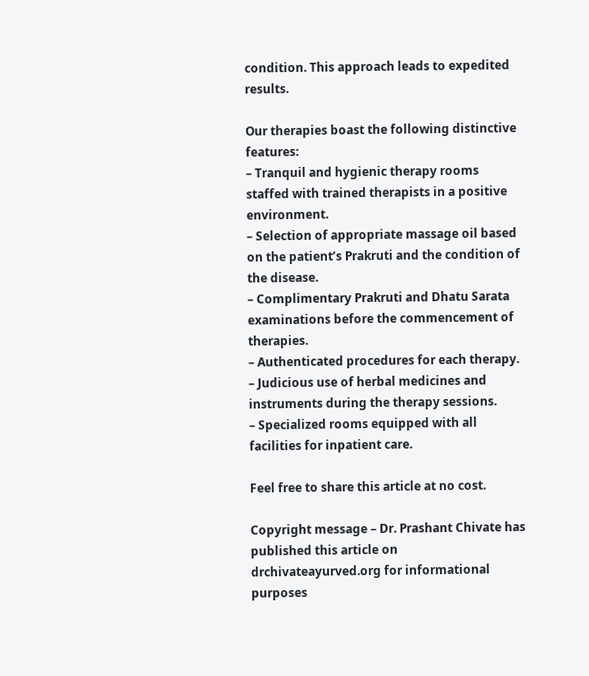condition. This approach leads to expedited results.

Our therapies boast the following distinctive features:
– Tranquil and hygienic therapy rooms staffed with trained therapists in a positive environment.
– Selection of appropriate massage oil based on the patient’s Prakruti and the condition of the disease.
– Complimentary Prakruti and Dhatu Sarata examinations before the commencement of therapies.
– Authenticated procedures for each therapy.
– Judicious use of herbal medicines and instruments during the therapy sessions.
– Specialized rooms equipped with all facilities for inpatient care.

Feel free to share this article at no cost.

Copyright message – Dr. Prashant Chivate has published this article on drchivateayurved.org for informational purposes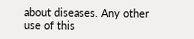about diseases. Any other use of this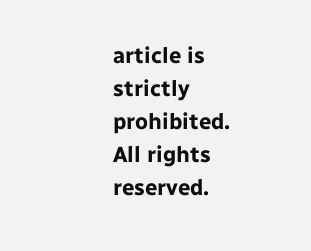article is strictly prohibited. All rights reserved.